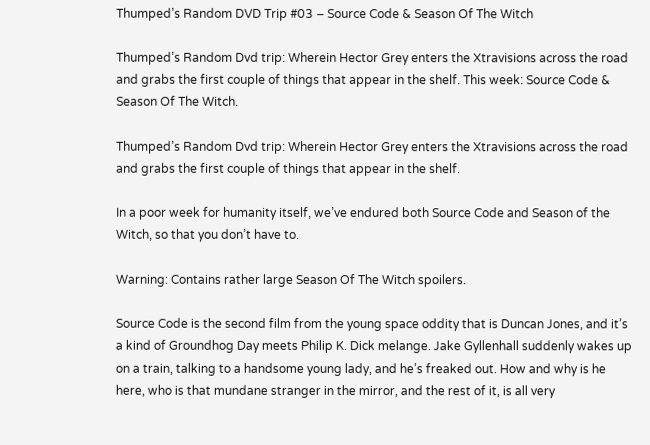Thumped’s Random DVD Trip #03 – Source Code & Season Of The Witch

Thumped’s Random Dvd trip: Wherein Hector Grey enters the Xtravisions across the road and grabs the first couple of things that appear in the shelf. This week: Source Code & Season Of The Witch.

Thumped’s Random Dvd trip: Wherein Hector Grey enters the Xtravisions across the road and grabs the first couple of things that appear in the shelf.

In a poor week for humanity itself, we’ve endured both Source Code and Season of the Witch, so that you don’t have to.

Warning: Contains rather large Season Of The Witch spoilers.

Source Code is the second film from the young space oddity that is Duncan Jones, and it’s a kind of Groundhog Day meets Philip K. Dick melange. Jake Gyllenhall suddenly wakes up on a train, talking to a handsome young lady, and he’s freaked out. How and why is he here, who is that mundane stranger in the mirror, and the rest of it, is all very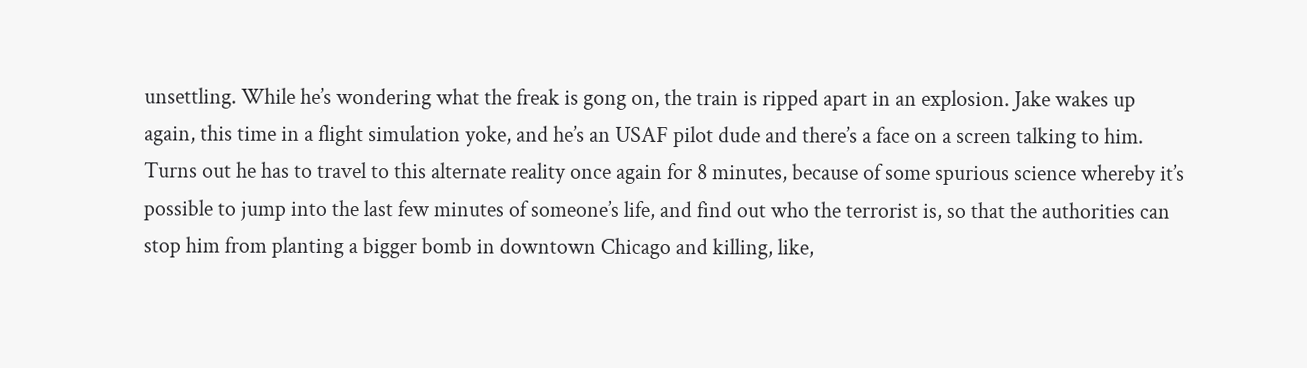unsettling. While he’s wondering what the freak is gong on, the train is ripped apart in an explosion. Jake wakes up again, this time in a flight simulation yoke, and he’s an USAF pilot dude and there’s a face on a screen talking to him. Turns out he has to travel to this alternate reality once again for 8 minutes, because of some spurious science whereby it’s possible to jump into the last few minutes of someone’s life, and find out who the terrorist is, so that the authorities can stop him from planting a bigger bomb in downtown Chicago and killing, like,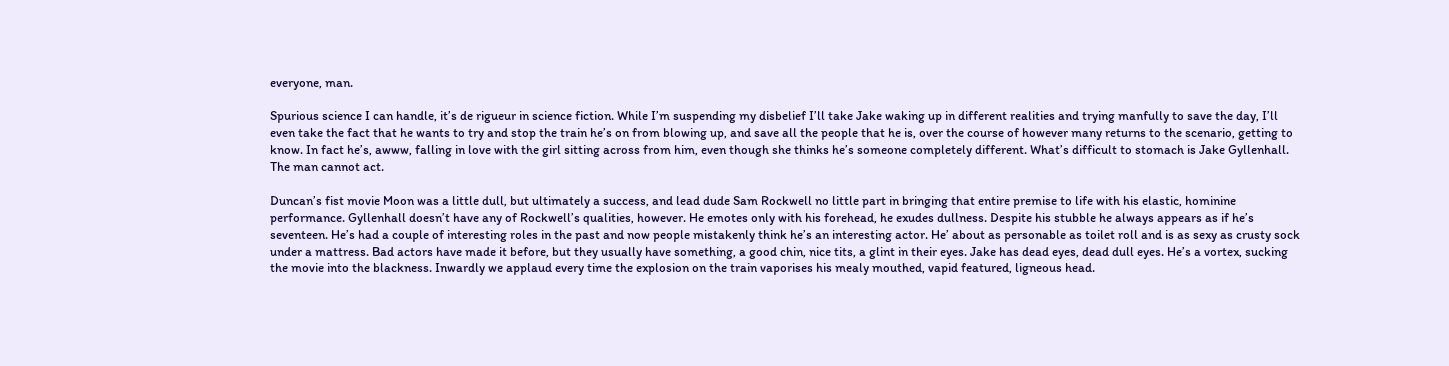everyone, man.

Spurious science I can handle, it’s de rigueur in science fiction. While I’m suspending my disbelief I’ll take Jake waking up in different realities and trying manfully to save the day, I’ll even take the fact that he wants to try and stop the train he’s on from blowing up, and save all the people that he is, over the course of however many returns to the scenario, getting to know. In fact he’s, awww, falling in love with the girl sitting across from him, even though she thinks he’s someone completely different. What’s difficult to stomach is Jake Gyllenhall. The man cannot act.

Duncan’s fist movie Moon was a little dull, but ultimately a success, and lead dude Sam Rockwell no little part in bringing that entire premise to life with his elastic, hominine performance. Gyllenhall doesn’t have any of Rockwell’s qualities, however. He emotes only with his forehead, he exudes dullness. Despite his stubble he always appears as if he’s seventeen. He’s had a couple of interesting roles in the past and now people mistakenly think he’s an interesting actor. He’ about as personable as toilet roll and is as sexy as crusty sock under a mattress. Bad actors have made it before, but they usually have something, a good chin, nice tits, a glint in their eyes. Jake has dead eyes, dead dull eyes. He’s a vortex, sucking the movie into the blackness. Inwardly we applaud every time the explosion on the train vaporises his mealy mouthed, vapid featured, ligneous head.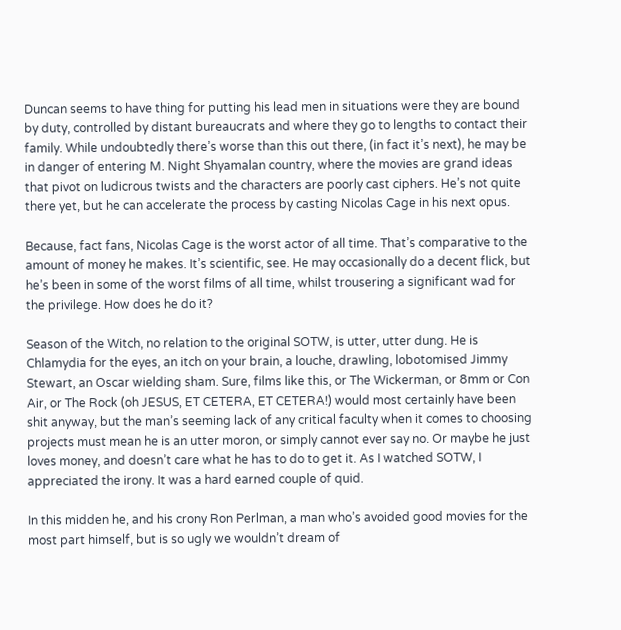Duncan seems to have thing for putting his lead men in situations were they are bound by duty, controlled by distant bureaucrats and where they go to lengths to contact their family. While undoubtedly there’s worse than this out there, (in fact it’s next), he may be in danger of entering M. Night Shyamalan country, where the movies are grand ideas that pivot on ludicrous twists and the characters are poorly cast ciphers. He’s not quite there yet, but he can accelerate the process by casting Nicolas Cage in his next opus.

Because, fact fans, Nicolas Cage is the worst actor of all time. That’s comparative to the amount of money he makes. It’s scientific, see. He may occasionally do a decent flick, but he’s been in some of the worst films of all time, whilst trousering a significant wad for the privilege. How does he do it?

Season of the Witch, no relation to the original SOTW, is utter, utter dung. He is Chlamydia for the eyes, an itch on your brain, a louche, drawling, lobotomised Jimmy Stewart, an Oscar wielding sham. Sure, films like this, or The Wickerman, or 8mm or Con Air, or The Rock (oh JESUS, ET CETERA, ET CETERA!) would most certainly have been shit anyway, but the man’s seeming lack of any critical faculty when it comes to choosing projects must mean he is an utter moron, or simply cannot ever say no. Or maybe he just loves money, and doesn’t care what he has to do to get it. As I watched SOTW, I appreciated the irony. It was a hard earned couple of quid.

In this midden he, and his crony Ron Perlman, a man who’s avoided good movies for the most part himself, but is so ugly we wouldn’t dream of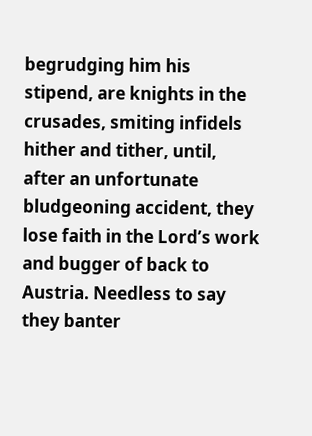begrudging him his stipend, are knights in the crusades, smiting infidels hither and tither, until, after an unfortunate bludgeoning accident, they lose faith in the Lord’s work and bugger of back to Austria. Needless to say they banter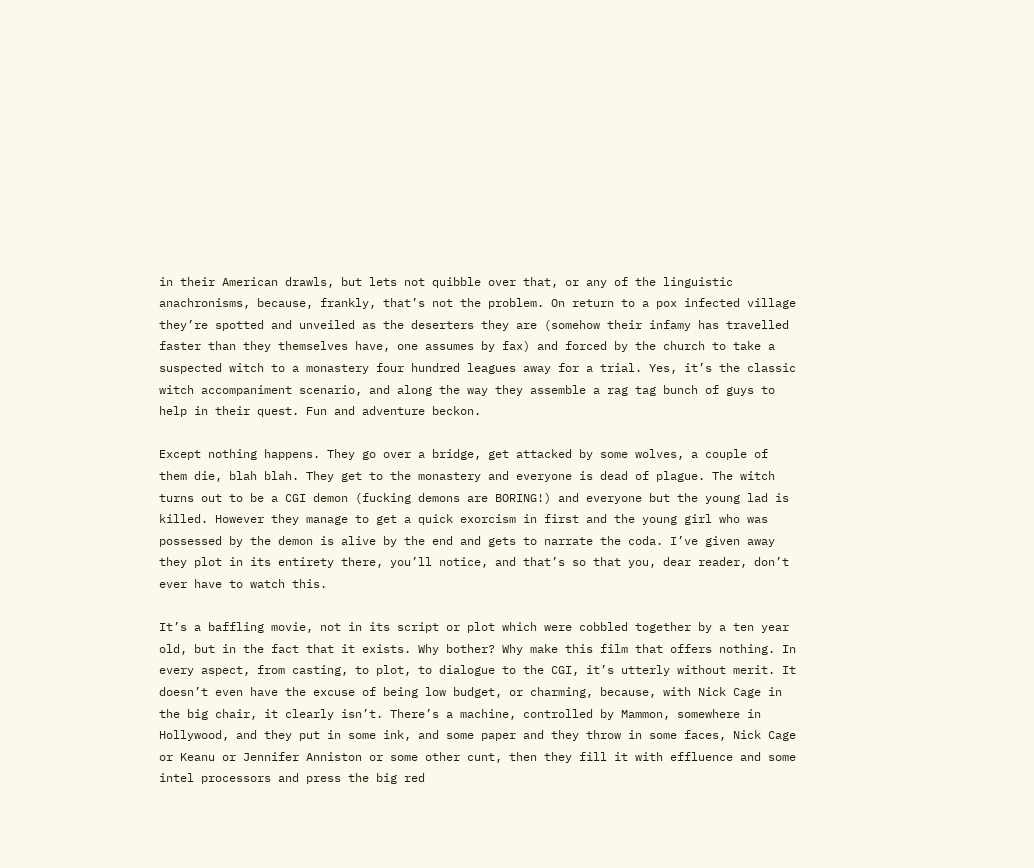in their American drawls, but lets not quibble over that, or any of the linguistic anachronisms, because, frankly, that’s not the problem. On return to a pox infected village they’re spotted and unveiled as the deserters they are (somehow their infamy has travelled faster than they themselves have, one assumes by fax) and forced by the church to take a suspected witch to a monastery four hundred leagues away for a trial. Yes, it’s the classic witch accompaniment scenario, and along the way they assemble a rag tag bunch of guys to help in their quest. Fun and adventure beckon.

Except nothing happens. They go over a bridge, get attacked by some wolves, a couple of them die, blah blah. They get to the monastery and everyone is dead of plague. The witch turns out to be a CGI demon (fucking demons are BORING!) and everyone but the young lad is killed. However they manage to get a quick exorcism in first and the young girl who was possessed by the demon is alive by the end and gets to narrate the coda. I’ve given away they plot in its entirety there, you’ll notice, and that’s so that you, dear reader, don’t ever have to watch this.

It’s a baffling movie, not in its script or plot which were cobbled together by a ten year old, but in the fact that it exists. Why bother? Why make this film that offers nothing. In every aspect, from casting, to plot, to dialogue to the CGI, it’s utterly without merit. It doesn’t even have the excuse of being low budget, or charming, because, with Nick Cage in the big chair, it clearly isn’t. There’s a machine, controlled by Mammon, somewhere in Hollywood, and they put in some ink, and some paper and they throw in some faces, Nick Cage or Keanu or Jennifer Anniston or some other cunt, then they fill it with effluence and some intel processors and press the big red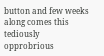button and few weeks along comes this tediously opprobrious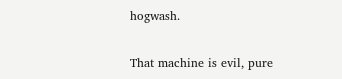hogwash.

That machine is evil, pure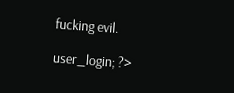fucking evil.

user_login; ?>